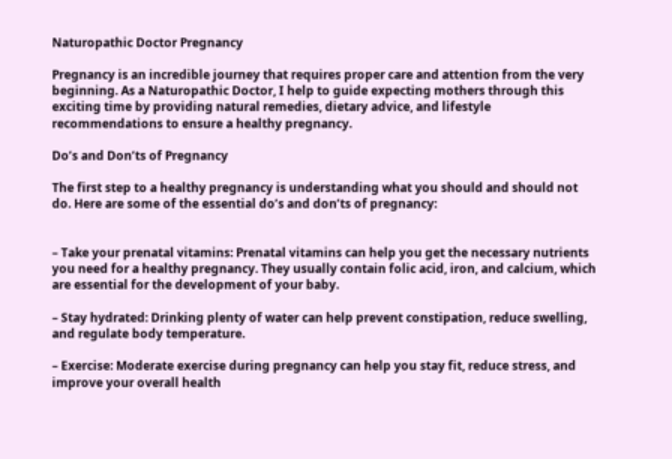Naturopathic Doctor Pregnancy

Pregnancy is an incredible journey that requires proper care and attention from the very beginning. As a Naturopathic Doctor, I help to guide expecting mothers through this exciting time by providing natural remedies, dietary advice, and lifestyle recommendations to ensure a healthy pregnancy.

Do’s and Don’ts of Pregnancy

The first step to a healthy pregnancy is understanding what you should and should not do. Here are some of the essential do’s and don’ts of pregnancy:


– Take your prenatal vitamins: Prenatal vitamins can help you get the necessary nutrients you need for a healthy pregnancy. They usually contain folic acid, iron, and calcium, which are essential for the development of your baby.

– Stay hydrated: Drinking plenty of water can help prevent constipation, reduce swelling, and regulate body temperature.

– Exercise: Moderate exercise during pregnancy can help you stay fit, reduce stress, and improve your overall health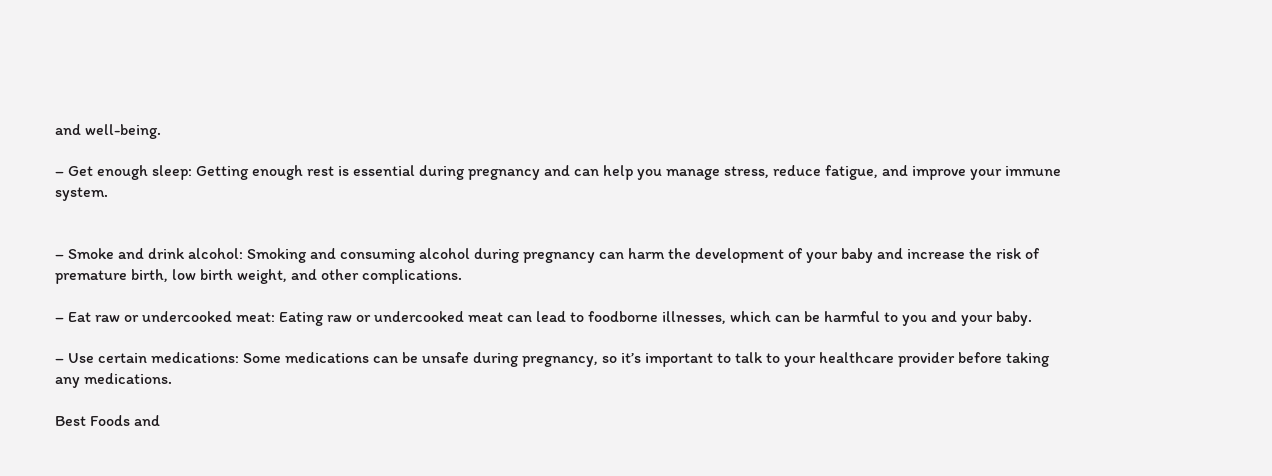and well-being.

– Get enough sleep: Getting enough rest is essential during pregnancy and can help you manage stress, reduce fatigue, and improve your immune system.


– Smoke and drink alcohol: Smoking and consuming alcohol during pregnancy can harm the development of your baby and increase the risk of premature birth, low birth weight, and other complications.

– Eat raw or undercooked meat: Eating raw or undercooked meat can lead to foodborne illnesses, which can be harmful to you and your baby.

– Use certain medications: Some medications can be unsafe during pregnancy, so it’s important to talk to your healthcare provider before taking any medications.

Best Foods and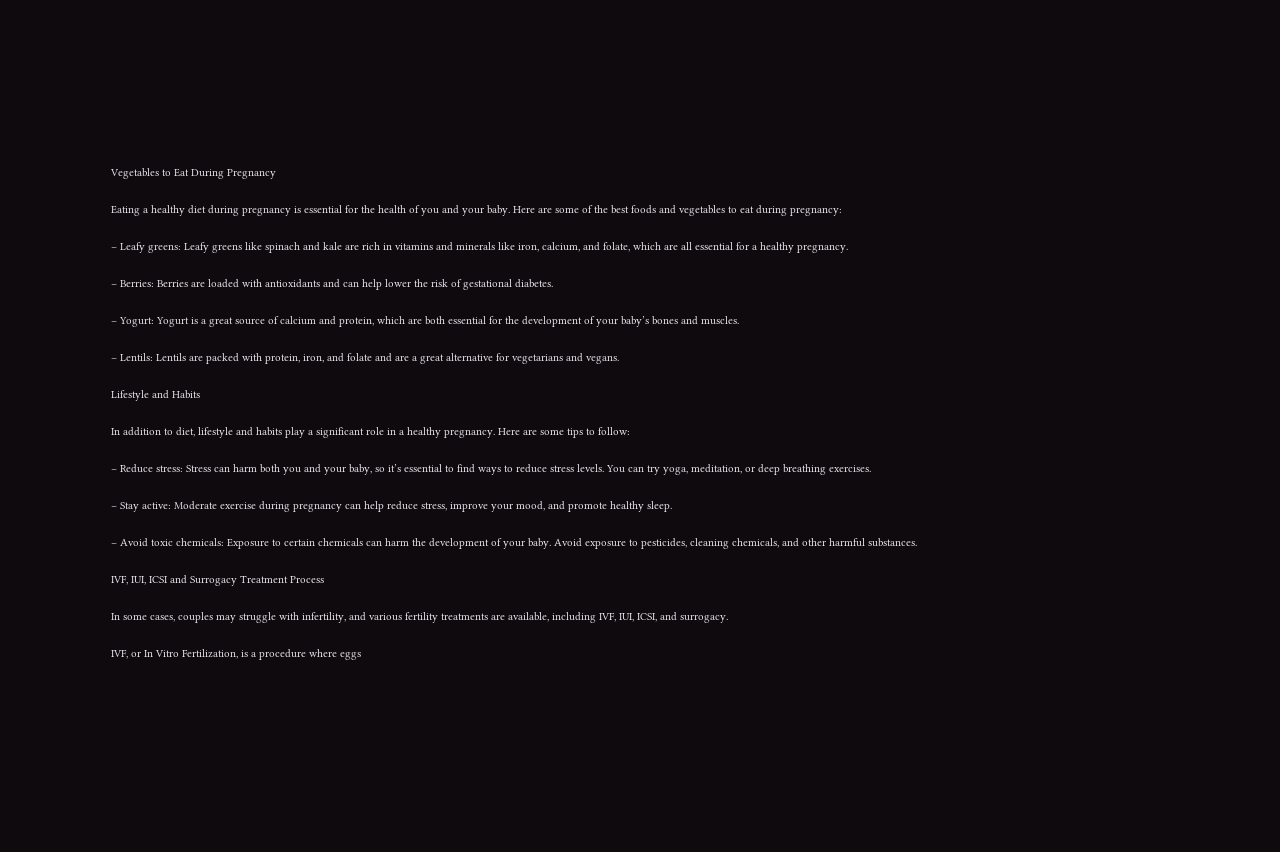Vegetables to Eat During Pregnancy

Eating a healthy diet during pregnancy is essential for the health of you and your baby. Here are some of the best foods and vegetables to eat during pregnancy:

– Leafy greens: Leafy greens like spinach and kale are rich in vitamins and minerals like iron, calcium, and folate, which are all essential for a healthy pregnancy.

– Berries: Berries are loaded with antioxidants and can help lower the risk of gestational diabetes.

– Yogurt: Yogurt is a great source of calcium and protein, which are both essential for the development of your baby’s bones and muscles.

– Lentils: Lentils are packed with protein, iron, and folate and are a great alternative for vegetarians and vegans.

Lifestyle and Habits

In addition to diet, lifestyle and habits play a significant role in a healthy pregnancy. Here are some tips to follow:

– Reduce stress: Stress can harm both you and your baby, so it’s essential to find ways to reduce stress levels. You can try yoga, meditation, or deep breathing exercises.

– Stay active: Moderate exercise during pregnancy can help reduce stress, improve your mood, and promote healthy sleep.

– Avoid toxic chemicals: Exposure to certain chemicals can harm the development of your baby. Avoid exposure to pesticides, cleaning chemicals, and other harmful substances.

IVF, IUI, ICSI and Surrogacy Treatment Process

In some cases, couples may struggle with infertility, and various fertility treatments are available, including IVF, IUI, ICSI, and surrogacy.

IVF, or In Vitro Fertilization, is a procedure where eggs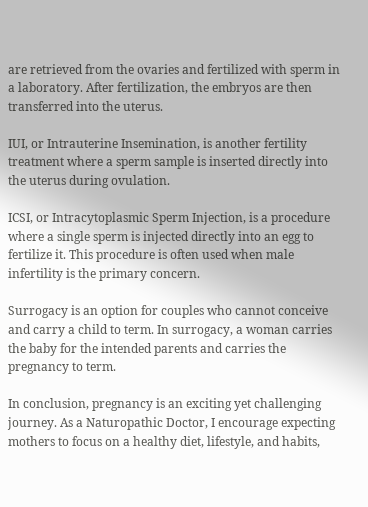are retrieved from the ovaries and fertilized with sperm in a laboratory. After fertilization, the embryos are then transferred into the uterus.

IUI, or Intrauterine Insemination, is another fertility treatment where a sperm sample is inserted directly into the uterus during ovulation.

ICSI, or Intracytoplasmic Sperm Injection, is a procedure where a single sperm is injected directly into an egg to fertilize it. This procedure is often used when male infertility is the primary concern.

Surrogacy is an option for couples who cannot conceive and carry a child to term. In surrogacy, a woman carries the baby for the intended parents and carries the pregnancy to term.

In conclusion, pregnancy is an exciting yet challenging journey. As a Naturopathic Doctor, I encourage expecting mothers to focus on a healthy diet, lifestyle, and habits,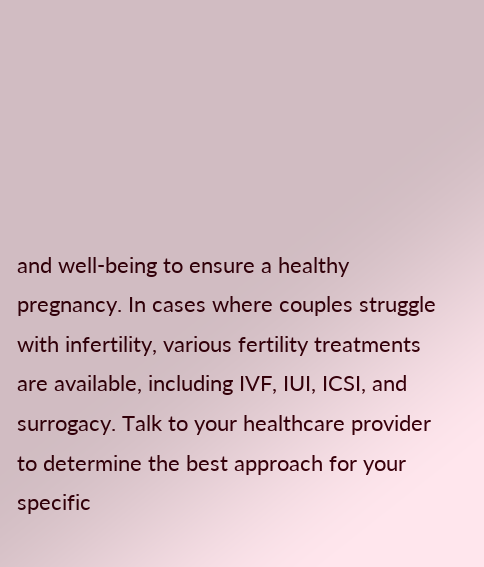and well-being to ensure a healthy pregnancy. In cases where couples struggle with infertility, various fertility treatments are available, including IVF, IUI, ICSI, and surrogacy. Talk to your healthcare provider to determine the best approach for your specific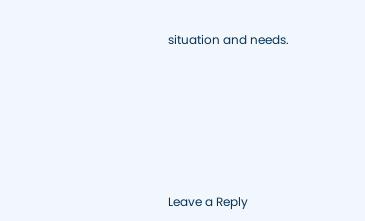situation and needs.






Leave a Reply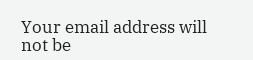Your email address will not be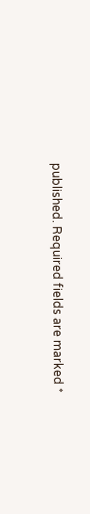published. Required fields are marked *